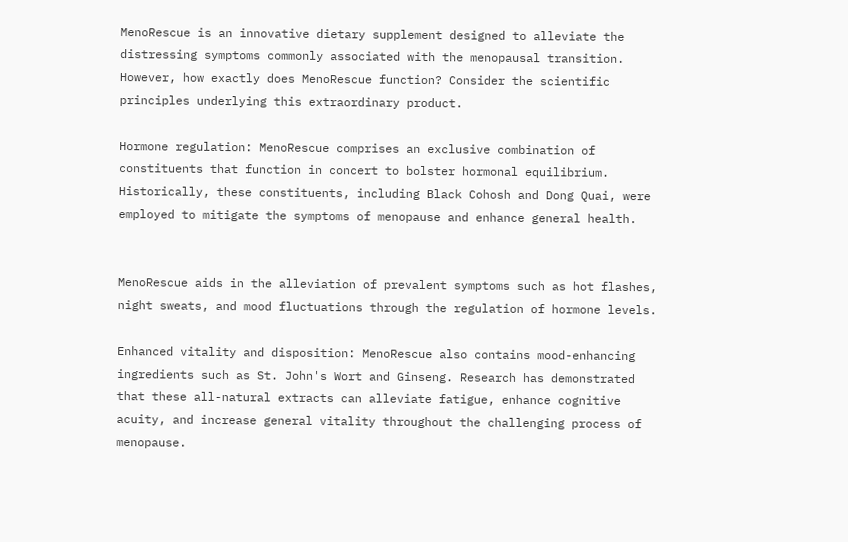MenoRescue is an innovative dietary supplement designed to alleviate the distressing symptoms commonly associated with the menopausal transition. However, how exactly does MenoRescue function? Consider the scientific principles underlying this extraordinary product.

Hormone regulation: MenoRescue comprises an exclusive combination of constituents that function in concert to bolster hormonal equilibrium. Historically, these constituents, including Black Cohosh and Dong Quai, were employed to mitigate the symptoms of menopause and enhance general health.


MenoRescue aids in the alleviation of prevalent symptoms such as hot flashes, night sweats, and mood fluctuations through the regulation of hormone levels.

Enhanced vitality and disposition: MenoRescue also contains mood-enhancing ingredients such as St. John's Wort and Ginseng. Research has demonstrated that these all-natural extracts can alleviate fatigue, enhance cognitive acuity, and increase general vitality throughout the challenging process of menopause.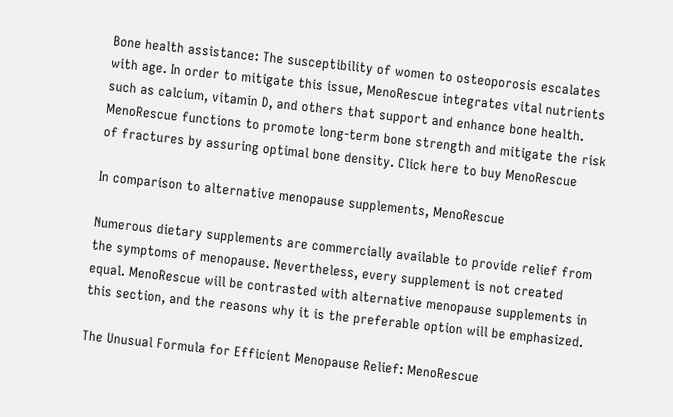Bone health assistance: The susceptibility of women to osteoporosis escalates with age. In order to mitigate this issue, MenoRescue integrates vital nutrients such as calcium, vitamin D, and others that support and enhance bone health. MenoRescue functions to promote long-term bone strength and mitigate the risk of fractures by assuring optimal bone density. Click here to buy MenoRescue

In comparison to alternative menopause supplements, MenoRescue

Numerous dietary supplements are commercially available to provide relief from the symptoms of menopause. Nevertheless, every supplement is not created equal. MenoRescue will be contrasted with alternative menopause supplements in this section, and the reasons why it is the preferable option will be emphasized.

The Unusual Formula for Efficient Menopause Relief: MenoRescue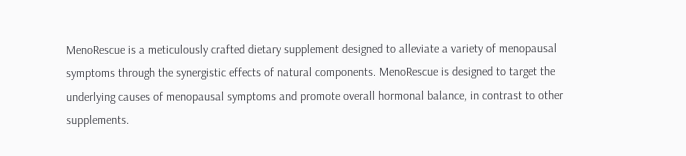MenoRescue is a meticulously crafted dietary supplement designed to alleviate a variety of menopausal symptoms through the synergistic effects of natural components. MenoRescue is designed to target the underlying causes of menopausal symptoms and promote overall hormonal balance, in contrast to other supplements.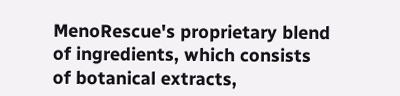MenoRescue's proprietary blend of ingredients, which consists of botanical extracts,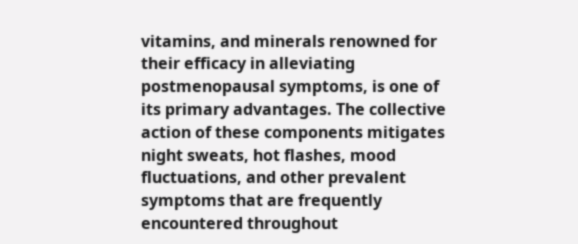vitamins, and minerals renowned for their efficacy in alleviating postmenopausal symptoms, is one of its primary advantages. The collective action of these components mitigates night sweats, hot flashes, mood fluctuations, and other prevalent symptoms that are frequently encountered throughout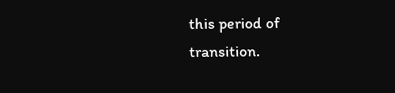this period of transition.